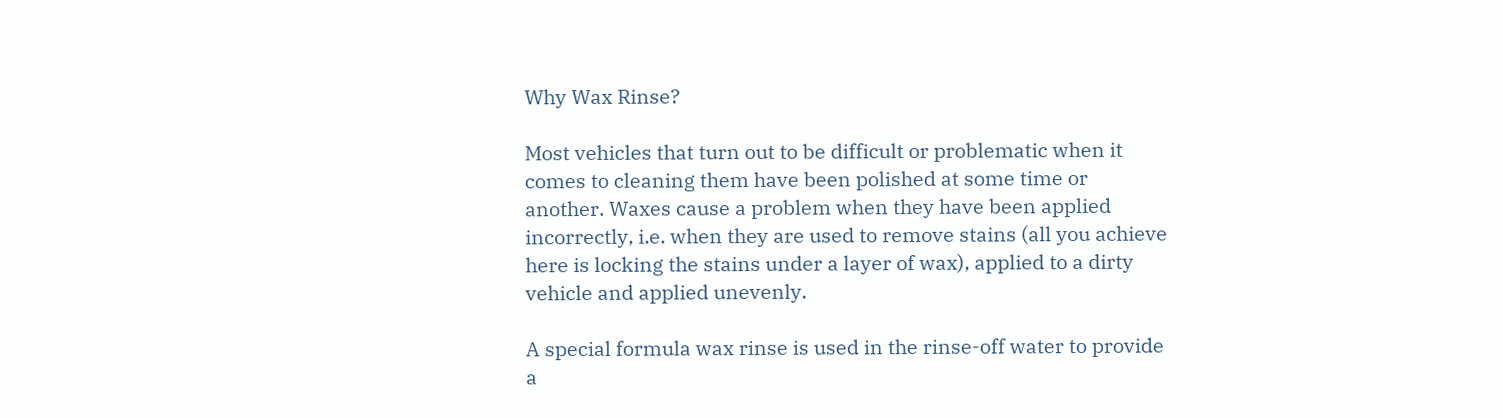Why Wax Rinse?

Most vehicles that turn out to be difficult or problematic when it comes to cleaning them have been polished at some time or another. Waxes cause a problem when they have been applied incorrectly, i.e. when they are used to remove stains (all you achieve here is locking the stains under a layer of wax), applied to a dirty vehicle and applied unevenly.

A special formula wax rinse is used in the rinse-off water to provide a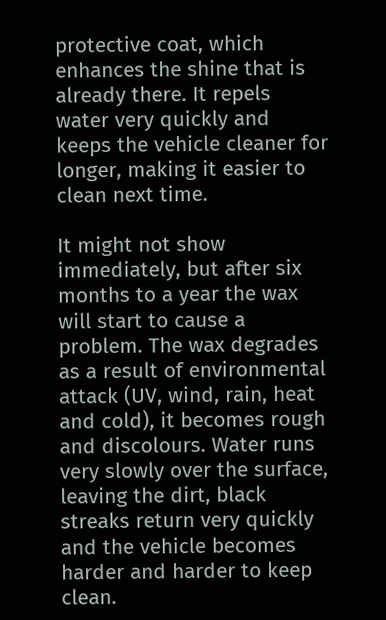protective coat, which enhances the shine that is already there. It repels water very quickly and keeps the vehicle cleaner for longer, making it easier to clean next time.

It might not show immediately, but after six months to a year the wax will start to cause a problem. The wax degrades as a result of environmental attack (UV, wind, rain, heat and cold), it becomes rough and discolours. Water runs very slowly over the surface, leaving the dirt, black streaks return very quickly and the vehicle becomes harder and harder to keep clean.